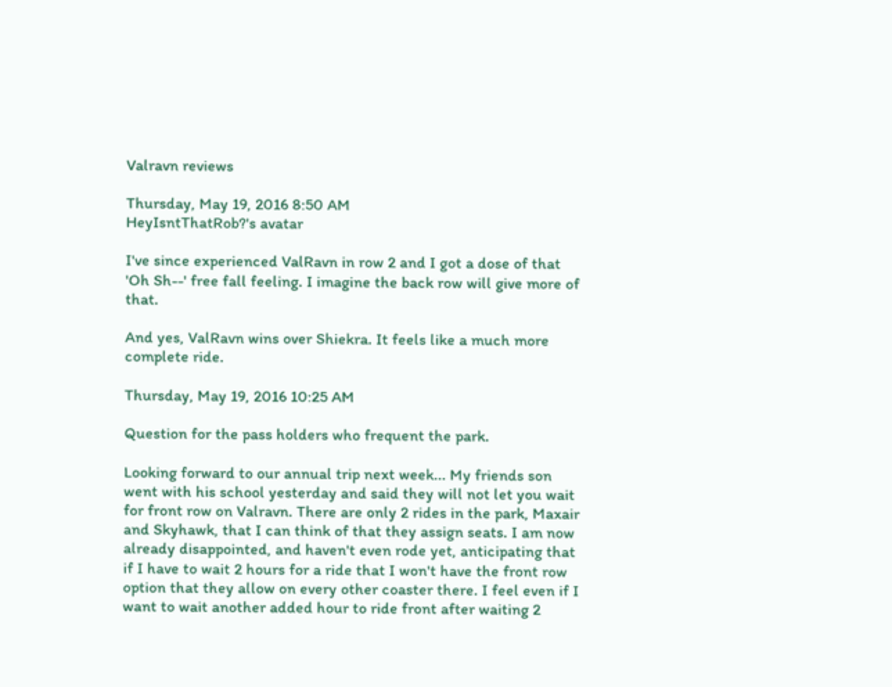Valravn reviews

Thursday, May 19, 2016 8:50 AM
HeyIsntThatRob?'s avatar

I've since experienced ValRavn in row 2 and I got a dose of that 'Oh Sh--' free fall feeling. I imagine the back row will give more of that.

And yes, ValRavn wins over Shiekra. It feels like a much more complete ride.

Thursday, May 19, 2016 10:25 AM

Question for the pass holders who frequent the park.

Looking forward to our annual trip next week... My friends son went with his school yesterday and said they will not let you wait for front row on Valravn. There are only 2 rides in the park, Maxair and Skyhawk, that I can think of that they assign seats. I am now already disappointed, and haven't even rode yet, anticipating that if I have to wait 2 hours for a ride that I won't have the front row option that they allow on every other coaster there. I feel even if I want to wait another added hour to ride front after waiting 2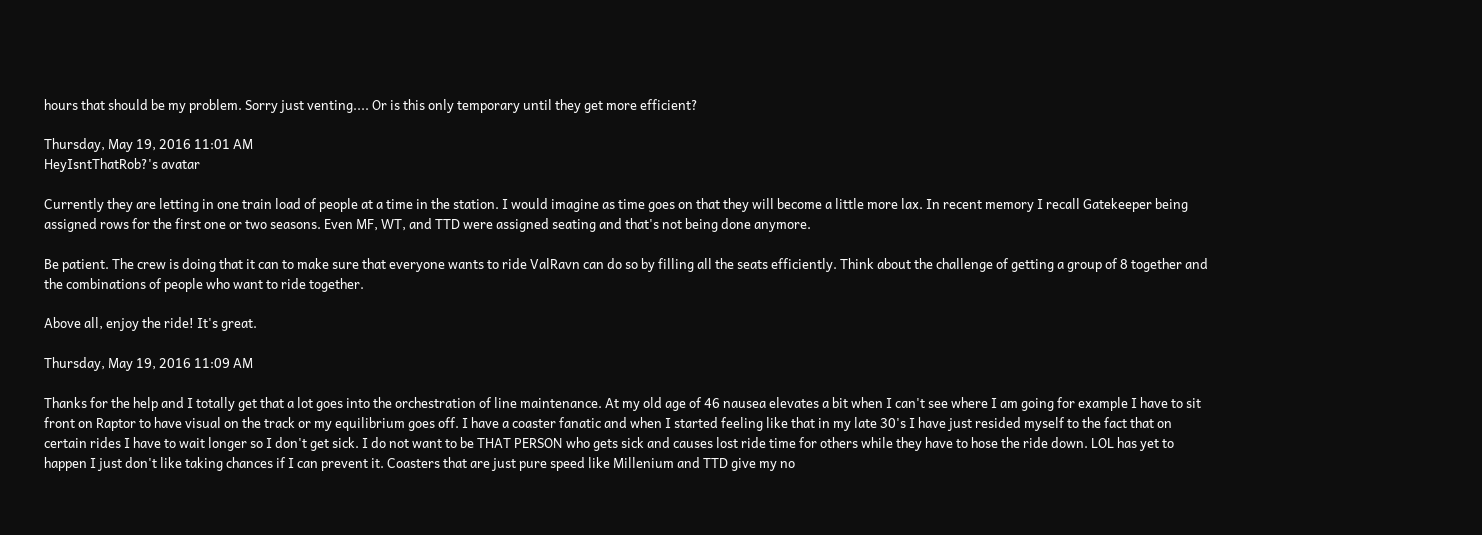hours that should be my problem. Sorry just venting.... Or is this only temporary until they get more efficient?

Thursday, May 19, 2016 11:01 AM
HeyIsntThatRob?'s avatar

Currently they are letting in one train load of people at a time in the station. I would imagine as time goes on that they will become a little more lax. In recent memory I recall Gatekeeper being assigned rows for the first one or two seasons. Even MF, WT, and TTD were assigned seating and that's not being done anymore.

Be patient. The crew is doing that it can to make sure that everyone wants to ride ValRavn can do so by filling all the seats efficiently. Think about the challenge of getting a group of 8 together and the combinations of people who want to ride together.

Above all, enjoy the ride! It's great.

Thursday, May 19, 2016 11:09 AM

Thanks for the help and I totally get that a lot goes into the orchestration of line maintenance. At my old age of 46 nausea elevates a bit when I can't see where I am going for example I have to sit front on Raptor to have visual on the track or my equilibrium goes off. I have a coaster fanatic and when I started feeling like that in my late 30's I have just resided myself to the fact that on certain rides I have to wait longer so I don't get sick. I do not want to be THAT PERSON who gets sick and causes lost ride time for others while they have to hose the ride down. LOL has yet to happen I just don't like taking chances if I can prevent it. Coasters that are just pure speed like Millenium and TTD give my no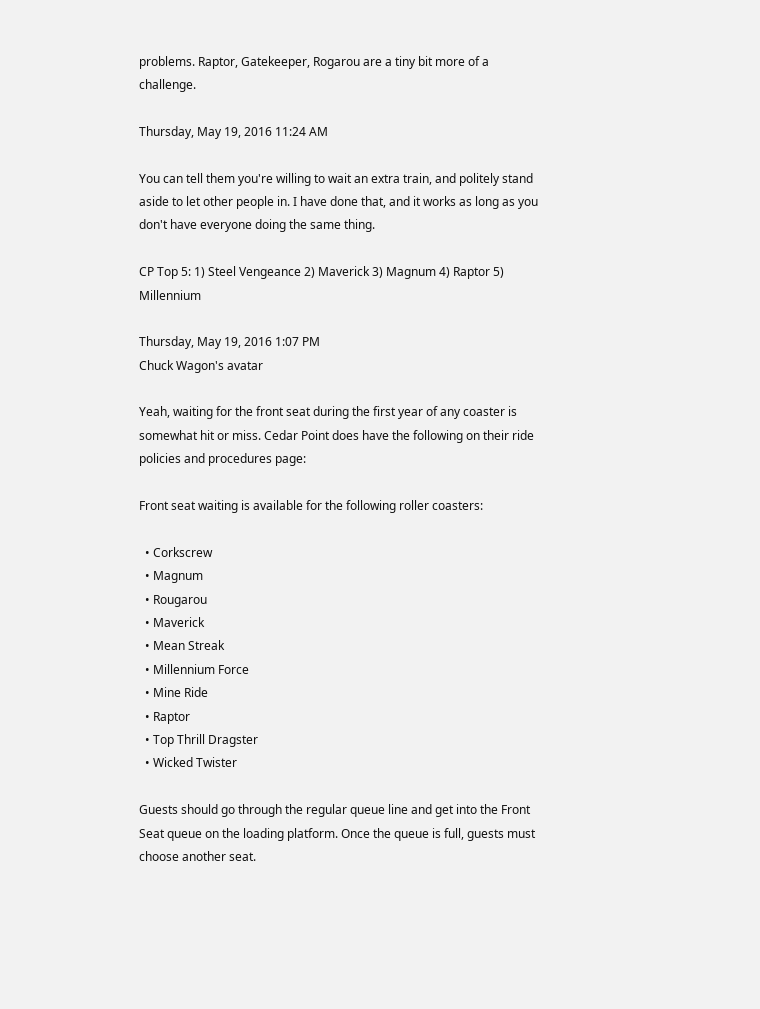problems. Raptor, Gatekeeper, Rogarou are a tiny bit more of a challenge.

Thursday, May 19, 2016 11:24 AM

You can tell them you're willing to wait an extra train, and politely stand aside to let other people in. I have done that, and it works as long as you don't have everyone doing the same thing.

CP Top 5: 1) Steel Vengeance 2) Maverick 3) Magnum 4) Raptor 5) Millennium

Thursday, May 19, 2016 1:07 PM
Chuck Wagon's avatar

Yeah, waiting for the front seat during the first year of any coaster is somewhat hit or miss. Cedar Point does have the following on their ride policies and procedures page:

Front seat waiting is available for the following roller coasters:

  • Corkscrew
  • Magnum
  • Rougarou
  • Maverick
  • Mean Streak
  • Millennium Force
  • Mine Ride
  • Raptor
  • Top Thrill Dragster
  • Wicked Twister

Guests should go through the regular queue line and get into the Front Seat queue on the loading platform. Once the queue is full, guests must choose another seat.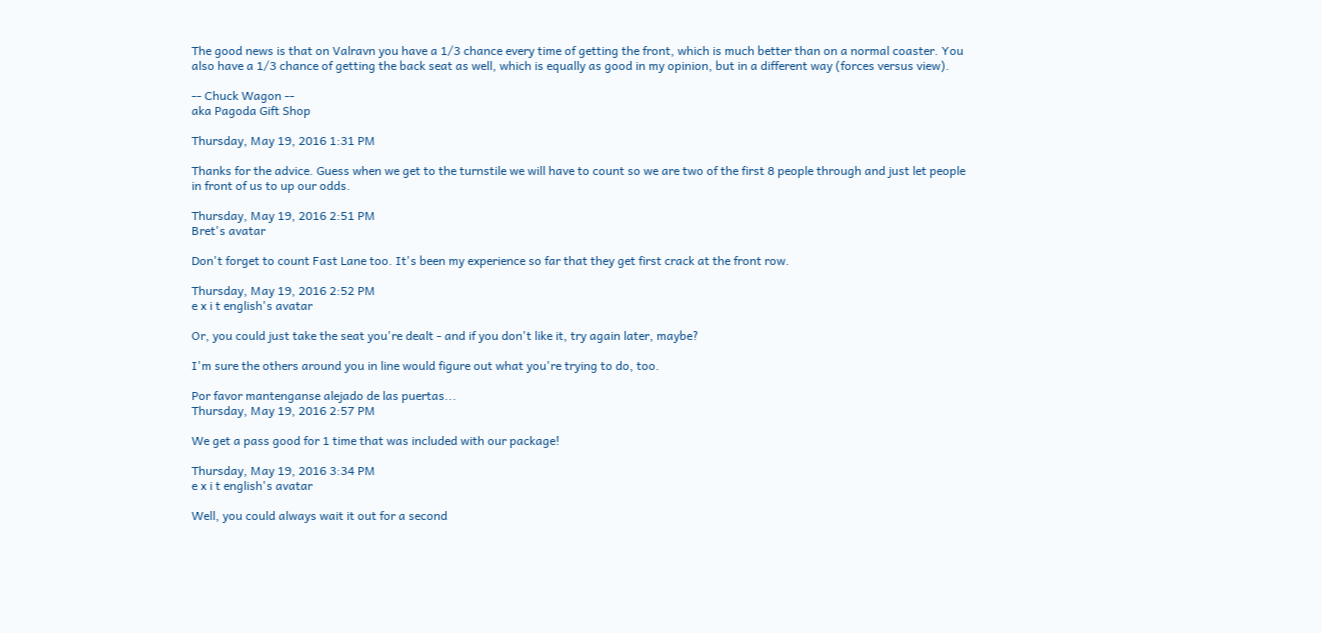The good news is that on Valravn you have a 1/3 chance every time of getting the front, which is much better than on a normal coaster. You also have a 1/3 chance of getting the back seat as well, which is equally as good in my opinion, but in a different way (forces versus view).

-- Chuck Wagon --
aka Pagoda Gift Shop

Thursday, May 19, 2016 1:31 PM

Thanks for the advice. Guess when we get to the turnstile we will have to count so we are two of the first 8 people through and just let people in front of us to up our odds.

Thursday, May 19, 2016 2:51 PM
Bret's avatar

Don't forget to count Fast Lane too. It's been my experience so far that they get first crack at the front row.

Thursday, May 19, 2016 2:52 PM
e x i t english's avatar

Or, you could just take the seat you're dealt - and if you don't like it, try again later, maybe?

I'm sure the others around you in line would figure out what you're trying to do, too.

Por favor mantenganse alejado de las puertas...
Thursday, May 19, 2016 2:57 PM

We get a pass good for 1 time that was included with our package!

Thursday, May 19, 2016 3:34 PM
e x i t english's avatar

Well, you could always wait it out for a second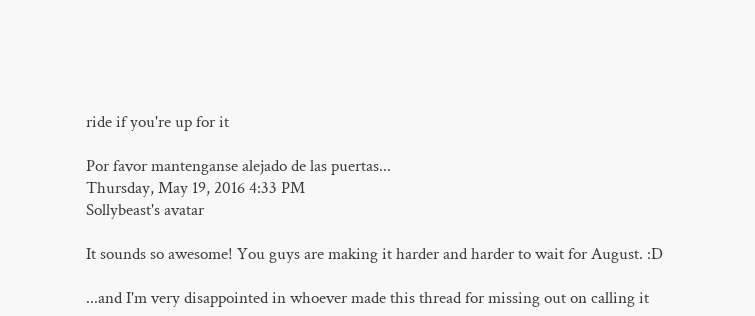ride if you're up for it

Por favor mantenganse alejado de las puertas...
Thursday, May 19, 2016 4:33 PM
Sollybeast's avatar

It sounds so awesome! You guys are making it harder and harder to wait for August. :D

...and I'm very disappointed in whoever made this thread for missing out on calling it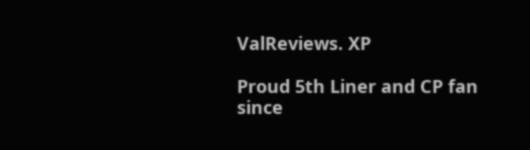ValReviews. XP

Proud 5th Liner and CP fan since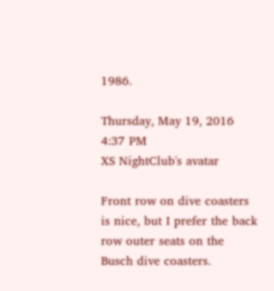1986.

Thursday, May 19, 2016 4:37 PM
XS NightClub's avatar

Front row on dive coasters is nice, but I prefer the back row outer seats on the Busch dive coasters.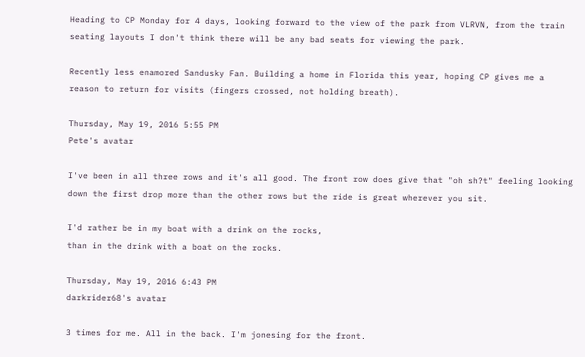Heading to CP Monday for 4 days, looking forward to the view of the park from VLRVN, from the train seating layouts I don't think there will be any bad seats for viewing the park.

Recently less enamored Sandusky Fan. Building a home in Florida this year, hoping CP gives me a reason to return for visits (fingers crossed, not holding breath).

Thursday, May 19, 2016 5:55 PM
Pete's avatar

I've been in all three rows and it's all good. The front row does give that "oh sh?t" feeling looking down the first drop more than the other rows but the ride is great wherever you sit.

I'd rather be in my boat with a drink on the rocks,
than in the drink with a boat on the rocks.

Thursday, May 19, 2016 6:43 PM
darkrider68's avatar

3 times for me. All in the back. I'm jonesing for the front.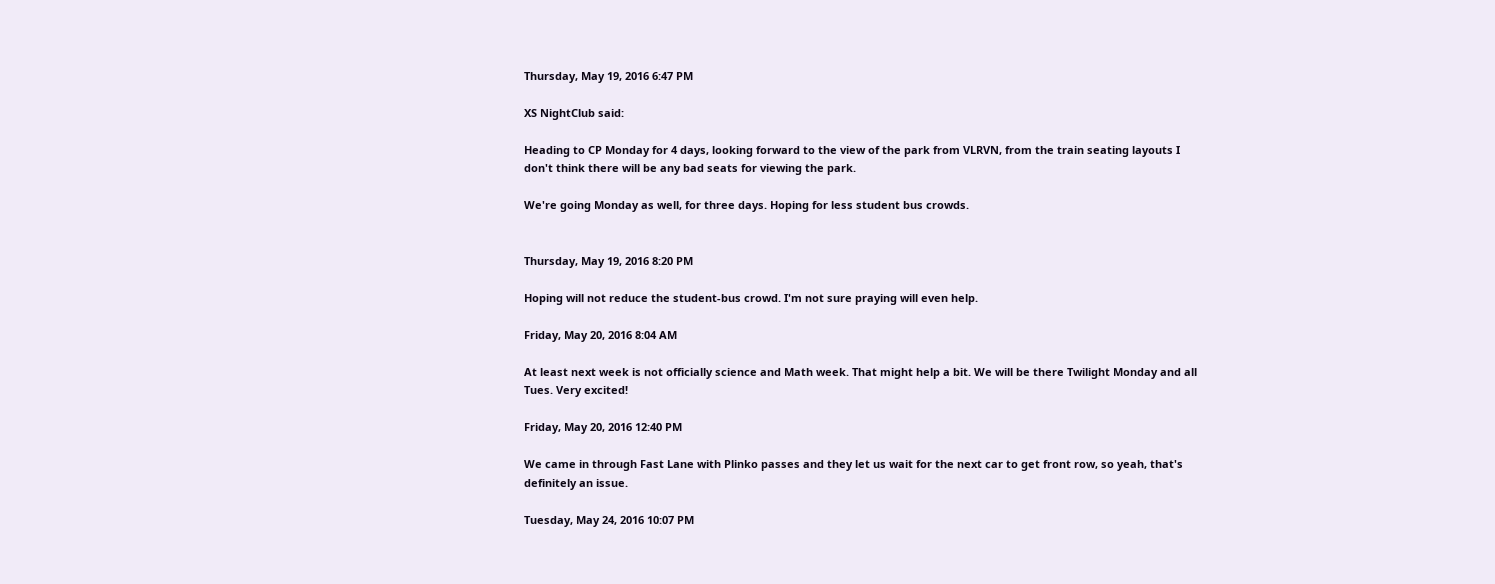Thursday, May 19, 2016 6:47 PM

XS NightClub said:

Heading to CP Monday for 4 days, looking forward to the view of the park from VLRVN, from the train seating layouts I don't think there will be any bad seats for viewing the park.

We're going Monday as well, for three days. Hoping for less student bus crowds.


Thursday, May 19, 2016 8:20 PM

Hoping will not reduce the student-bus crowd. I'm not sure praying will even help.

Friday, May 20, 2016 8:04 AM

At least next week is not officially science and Math week. That might help a bit. We will be there Twilight Monday and all Tues. Very excited!

Friday, May 20, 2016 12:40 PM

We came in through Fast Lane with Plinko passes and they let us wait for the next car to get front row, so yeah, that's definitely an issue.

Tuesday, May 24, 2016 10:07 PM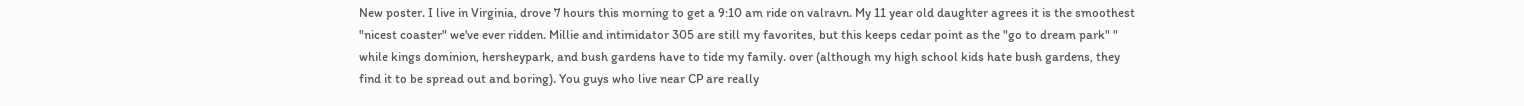New poster. I live in Virginia, drove 7 hours this morning to get a 9:10 am ride on valravn. My 11 year old daughter agrees it is the smoothest "nicest coaster" we've ever ridden. Millie and intimidator 305 are still my favorites, but this keeps cedar point as the "go to dream park" " while kings dominion, hersheypark, and bush gardens have to tide my family. over (although my high school kids hate bush gardens, they find it to be spread out and boring). You guys who live near CP are really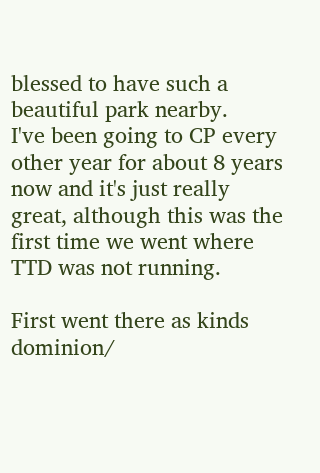blessed to have such a beautiful park nearby.
I've been going to CP every other year for about 8 years now and it's just really great, although this was the first time we went where TTD was not running.

First went there as kinds dominion/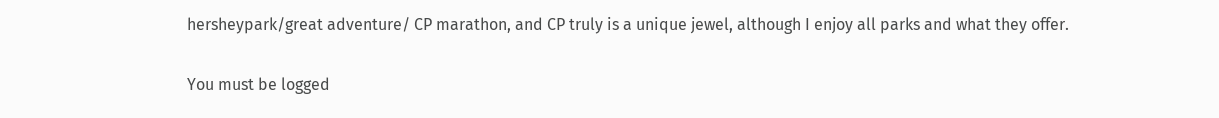hersheypark/great adventure/ CP marathon, and CP truly is a unique jewel, although I enjoy all parks and what they offer.


You must be logged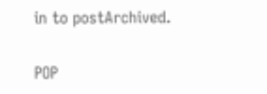in to postArchived.

POP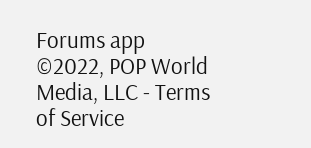Forums app ©2022, POP World Media, LLC - Terms of Service